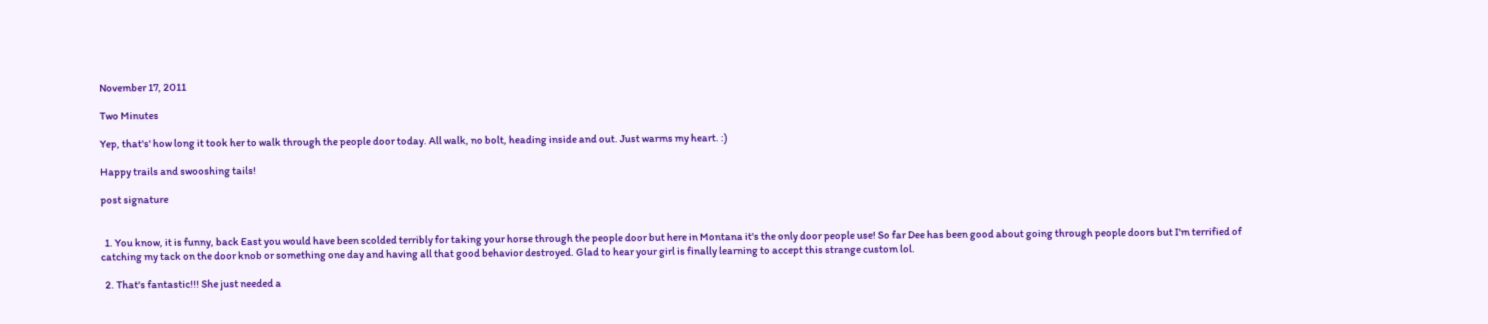November 17, 2011

Two Minutes

Yep, that's' how long it took her to walk through the people door today. All walk, no bolt, heading inside and out. Just warms my heart. :)

Happy trails and swooshing tails!

post signature


  1. You know, it is funny, back East you would have been scolded terribly for taking your horse through the people door but here in Montana it's the only door people use! So far Dee has been good about going through people doors but I'm terrified of catching my tack on the door knob or something one day and having all that good behavior destroyed. Glad to hear your girl is finally learning to accept this strange custom lol.

  2. That's fantastic!!! She just needed a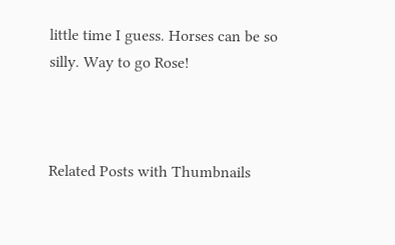little time I guess. Horses can be so silly. Way to go Rose!



Related Posts with Thumbnails